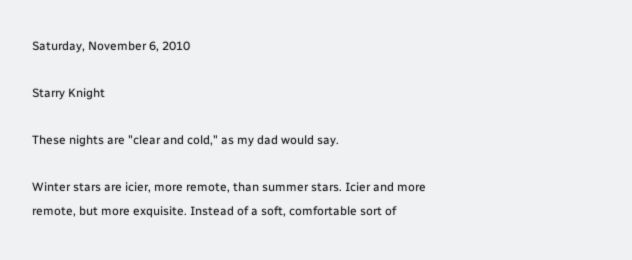Saturday, November 6, 2010

Starry Knight

These nights are "clear and cold," as my dad would say.

Winter stars are icier, more remote, than summer stars. Icier and more remote, but more exquisite. Instead of a soft, comfortable sort of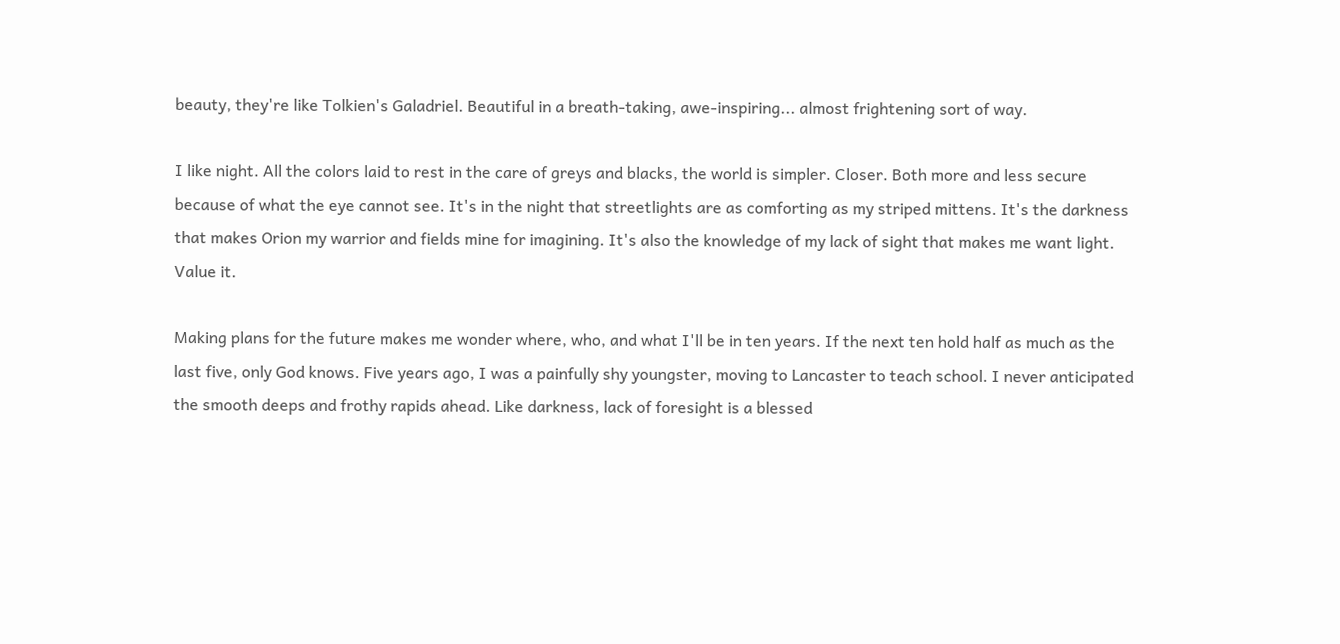beauty, they're like Tolkien's Galadriel. Beautiful in a breath-taking, awe-inspiring... almost frightening sort of way.

I like night. All the colors laid to rest in the care of greys and blacks, the world is simpler. Closer. Both more and less secure because of what the eye cannot see. It's in the night that streetlights are as comforting as my striped mittens. It's the darkness that makes Orion my warrior and fields mine for imagining. It's also the knowledge of my lack of sight that makes me want light. Value it.

Making plans for the future makes me wonder where, who, and what I'll be in ten years. If the next ten hold half as much as the last five, only God knows. Five years ago, I was a painfully shy youngster, moving to Lancaster to teach school. I never anticipated the smooth deeps and frothy rapids ahead. Like darkness, lack of foresight is a blessed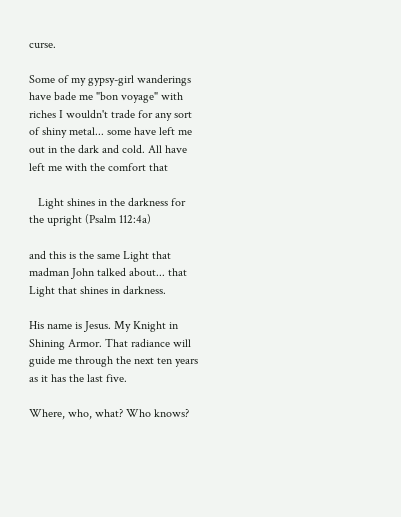curse.

Some of my gypsy-girl wanderings have bade me "bon voyage" with riches I wouldn't trade for any sort of shiny metal... some have left me out in the dark and cold. All have left me with the comfort that

   Light shines in the darkness for the upright (Psalm 112:4a)

and this is the same Light that madman John talked about... that Light that shines in darkness.

His name is Jesus. My Knight in Shining Armor. That radiance will guide me through the next ten years as it has the last five.

Where, who, what? Who knows?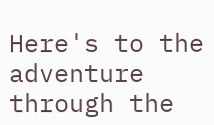Here's to the adventure through the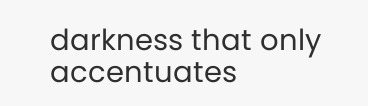darkness that only accentuates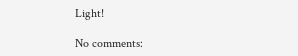Light!

No comments: